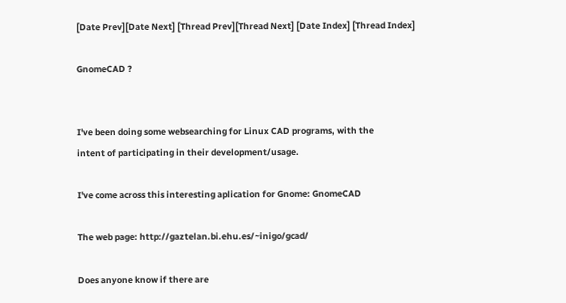[Date Prev][Date Next] [Thread Prev][Thread Next] [Date Index] [Thread Index]

GnomeCAD ?


I've been doing some websearching for Linux CAD programs, with the
intent of participating in their development/usage.

I've come across this interesting aplication for Gnome: GnomeCAD

The web page: http://gaztelan.bi.ehu.es/~inigo/gcad/

Does anyone know if there are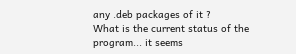any .deb packages of it ?
What is the current status of the program... it seems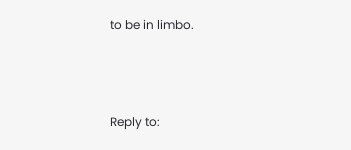to be in limbo.



Reply to: